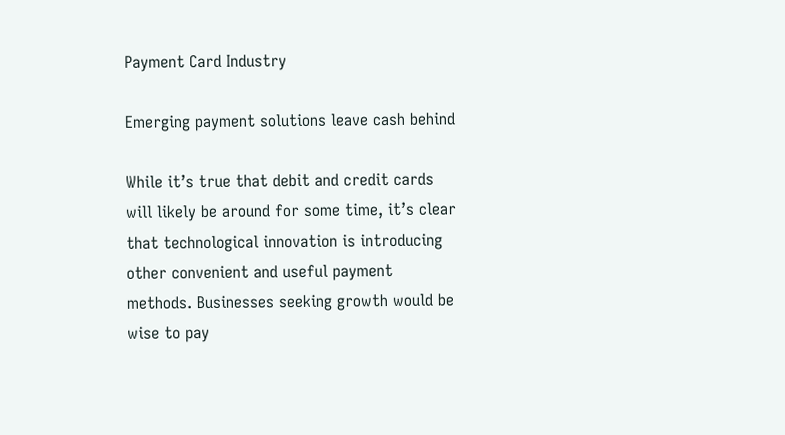Payment Card Industry

Emerging payment solutions leave cash behind

While it’s true that debit and credit cards will likely be around for some time, it’s clear that technological innovation is introducing other convenient and useful payment methods. Businesses seeking growth would be wise to pay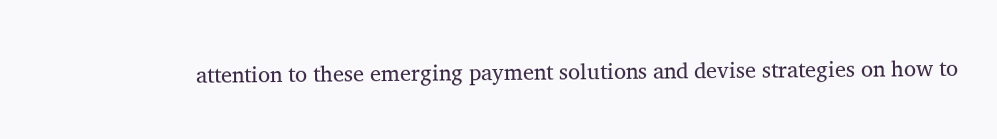attention to these emerging payment solutions and devise strategies on how to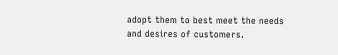adopt them to best meet the needs and desires of customers.